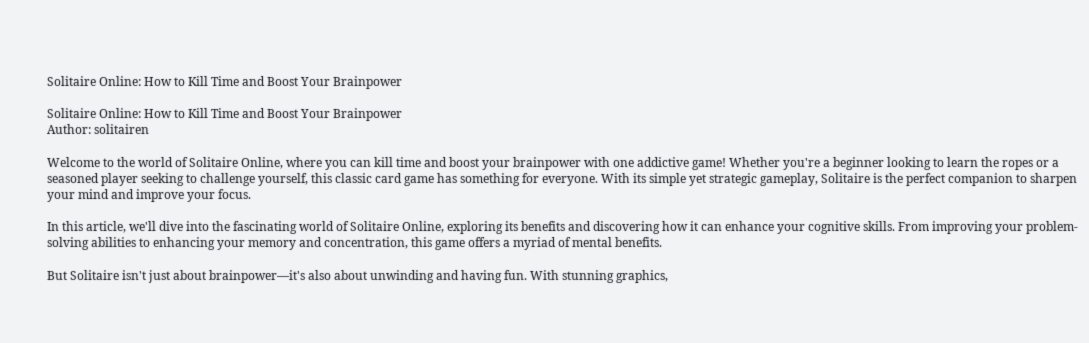Solitaire Online: How to Kill Time and Boost Your Brainpower

Solitaire Online: How to Kill Time and Boost Your Brainpower
Author: solitairen

Welcome to the world of Solitaire Online, where you can kill time and boost your brainpower with one addictive game! Whether you're a beginner looking to learn the ropes or a seasoned player seeking to challenge yourself, this classic card game has something for everyone. With its simple yet strategic gameplay, Solitaire is the perfect companion to sharpen your mind and improve your focus.

In this article, we'll dive into the fascinating world of Solitaire Online, exploring its benefits and discovering how it can enhance your cognitive skills. From improving your problem-solving abilities to enhancing your memory and concentration, this game offers a myriad of mental benefits.

But Solitaire isn't just about brainpower—it's also about unwinding and having fun. With stunning graphics,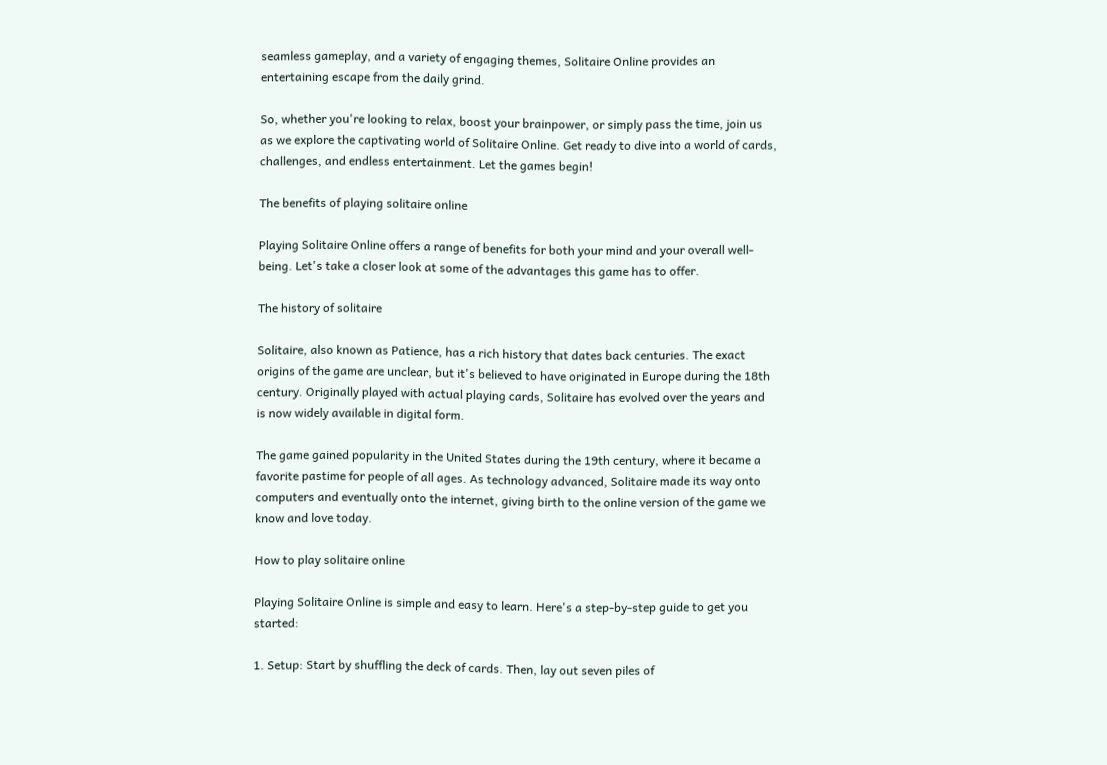seamless gameplay, and a variety of engaging themes, Solitaire Online provides an entertaining escape from the daily grind.

So, whether you're looking to relax, boost your brainpower, or simply pass the time, join us as we explore the captivating world of Solitaire Online. Get ready to dive into a world of cards, challenges, and endless entertainment. Let the games begin!

The benefits of playing solitaire online

Playing Solitaire Online offers a range of benefits for both your mind and your overall well-being. Let's take a closer look at some of the advantages this game has to offer.

The history of solitaire

Solitaire, also known as Patience, has a rich history that dates back centuries. The exact origins of the game are unclear, but it's believed to have originated in Europe during the 18th century. Originally played with actual playing cards, Solitaire has evolved over the years and is now widely available in digital form.

The game gained popularity in the United States during the 19th century, where it became a favorite pastime for people of all ages. As technology advanced, Solitaire made its way onto computers and eventually onto the internet, giving birth to the online version of the game we know and love today.

How to play solitaire online

Playing Solitaire Online is simple and easy to learn. Here's a step-by-step guide to get you started:

1. Setup: Start by shuffling the deck of cards. Then, lay out seven piles of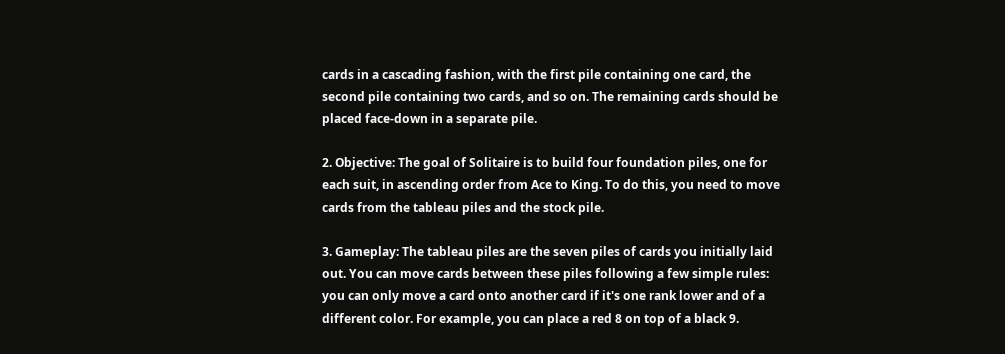cards in a cascading fashion, with the first pile containing one card, the second pile containing two cards, and so on. The remaining cards should be placed face-down in a separate pile.

2. Objective: The goal of Solitaire is to build four foundation piles, one for each suit, in ascending order from Ace to King. To do this, you need to move cards from the tableau piles and the stock pile.

3. Gameplay: The tableau piles are the seven piles of cards you initially laid out. You can move cards between these piles following a few simple rules: you can only move a card onto another card if it's one rank lower and of a different color. For example, you can place a red 8 on top of a black 9.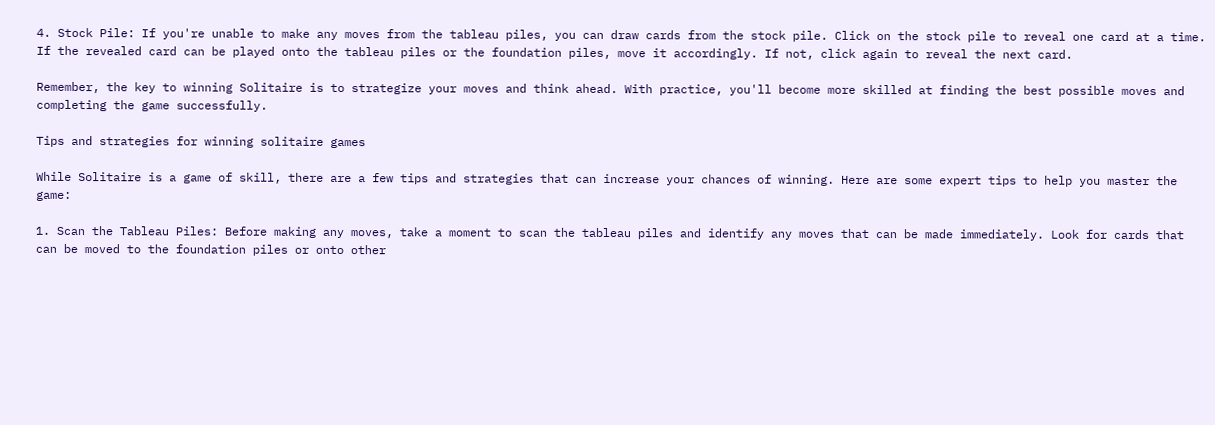4. Stock Pile: If you're unable to make any moves from the tableau piles, you can draw cards from the stock pile. Click on the stock pile to reveal one card at a time. If the revealed card can be played onto the tableau piles or the foundation piles, move it accordingly. If not, click again to reveal the next card.

Remember, the key to winning Solitaire is to strategize your moves and think ahead. With practice, you'll become more skilled at finding the best possible moves and completing the game successfully.

Tips and strategies for winning solitaire games

While Solitaire is a game of skill, there are a few tips and strategies that can increase your chances of winning. Here are some expert tips to help you master the game:

1. Scan the Tableau Piles: Before making any moves, take a moment to scan the tableau piles and identify any moves that can be made immediately. Look for cards that can be moved to the foundation piles or onto other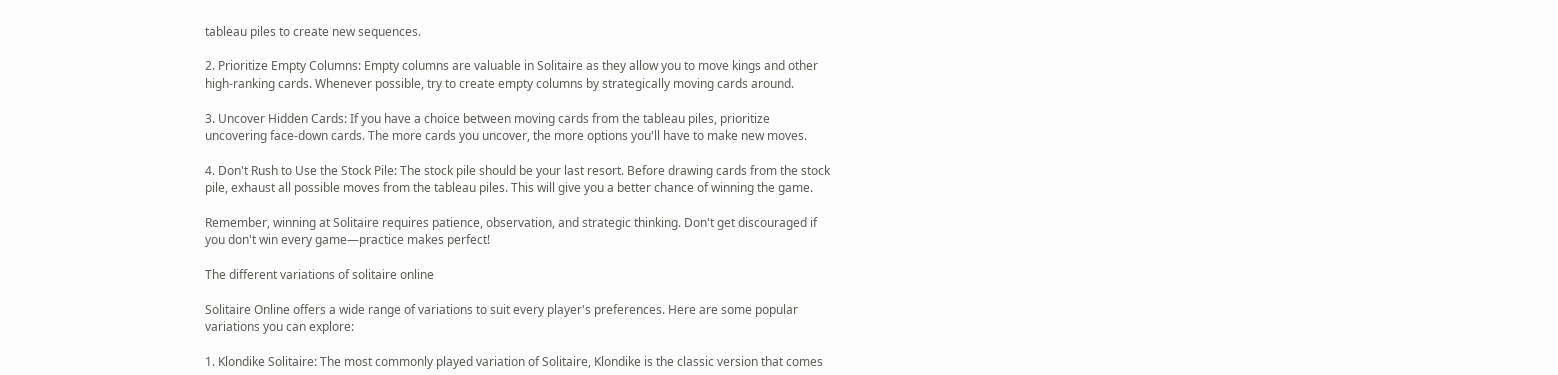tableau piles to create new sequences.

2. Prioritize Empty Columns: Empty columns are valuable in Solitaire as they allow you to move kings and other high-ranking cards. Whenever possible, try to create empty columns by strategically moving cards around.

3. Uncover Hidden Cards: If you have a choice between moving cards from the tableau piles, prioritize uncovering face-down cards. The more cards you uncover, the more options you'll have to make new moves.

4. Don't Rush to Use the Stock Pile: The stock pile should be your last resort. Before drawing cards from the stock pile, exhaust all possible moves from the tableau piles. This will give you a better chance of winning the game.

Remember, winning at Solitaire requires patience, observation, and strategic thinking. Don't get discouraged if you don't win every game—practice makes perfect!

The different variations of solitaire online

Solitaire Online offers a wide range of variations to suit every player's preferences. Here are some popular variations you can explore:

1. Klondike Solitaire: The most commonly played variation of Solitaire, Klondike is the classic version that comes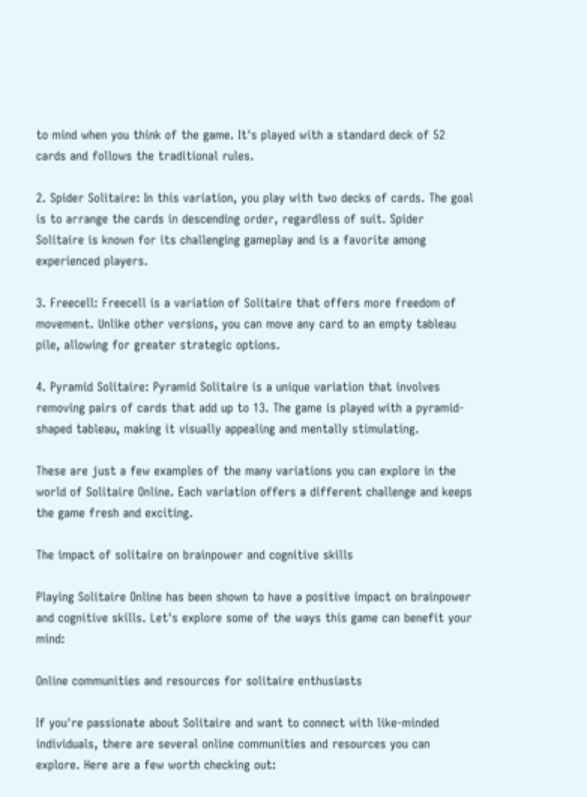to mind when you think of the game. It's played with a standard deck of 52 cards and follows the traditional rules.

2. Spider Solitaire: In this variation, you play with two decks of cards. The goal is to arrange the cards in descending order, regardless of suit. Spider Solitaire is known for its challenging gameplay and is a favorite among experienced players.

3. Freecell: Freecell is a variation of Solitaire that offers more freedom of movement. Unlike other versions, you can move any card to an empty tableau pile, allowing for greater strategic options.

4. Pyramid Solitaire: Pyramid Solitaire is a unique variation that involves removing pairs of cards that add up to 13. The game is played with a pyramid-shaped tableau, making it visually appealing and mentally stimulating.

These are just a few examples of the many variations you can explore in the world of Solitaire Online. Each variation offers a different challenge and keeps the game fresh and exciting.

The impact of solitaire on brainpower and cognitive skills

Playing Solitaire Online has been shown to have a positive impact on brainpower and cognitive skills. Let's explore some of the ways this game can benefit your mind:

Online communities and resources for solitaire enthusiasts

If you're passionate about Solitaire and want to connect with like-minded individuals, there are several online communities and resources you can explore. Here are a few worth checking out: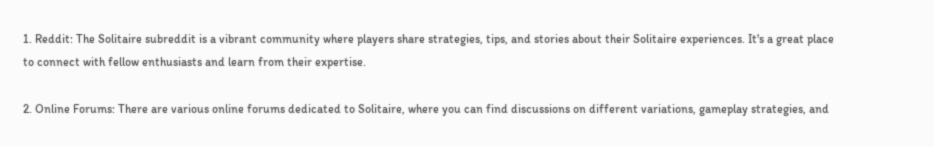1. Reddit: The Solitaire subreddit is a vibrant community where players share strategies, tips, and stories about their Solitaire experiences. It's a great place to connect with fellow enthusiasts and learn from their expertise.

2. Online Forums: There are various online forums dedicated to Solitaire, where you can find discussions on different variations, gameplay strategies, and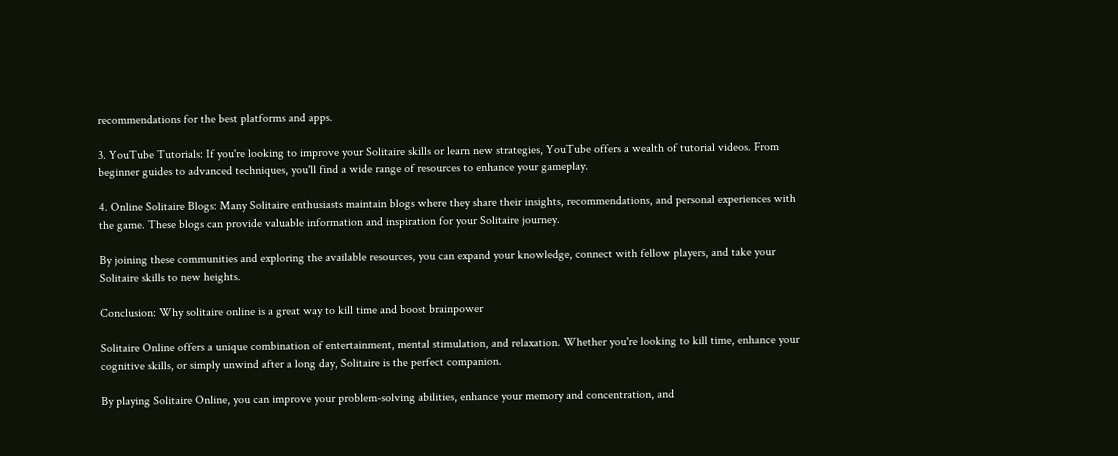recommendations for the best platforms and apps.

3. YouTube Tutorials: If you're looking to improve your Solitaire skills or learn new strategies, YouTube offers a wealth of tutorial videos. From beginner guides to advanced techniques, you'll find a wide range of resources to enhance your gameplay.

4. Online Solitaire Blogs: Many Solitaire enthusiasts maintain blogs where they share their insights, recommendations, and personal experiences with the game. These blogs can provide valuable information and inspiration for your Solitaire journey.

By joining these communities and exploring the available resources, you can expand your knowledge, connect with fellow players, and take your Solitaire skills to new heights.

Conclusion: Why solitaire online is a great way to kill time and boost brainpower

Solitaire Online offers a unique combination of entertainment, mental stimulation, and relaxation. Whether you're looking to kill time, enhance your cognitive skills, or simply unwind after a long day, Solitaire is the perfect companion.

By playing Solitaire Online, you can improve your problem-solving abilities, enhance your memory and concentration, and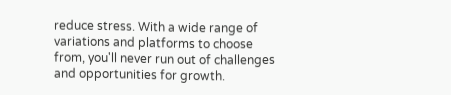reduce stress. With a wide range of variations and platforms to choose from, you'll never run out of challenges and opportunities for growth.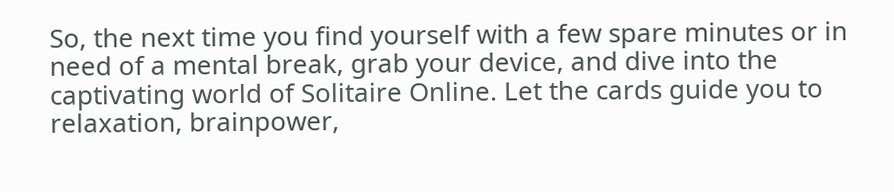So, the next time you find yourself with a few spare minutes or in need of a mental break, grab your device, and dive into the captivating world of Solitaire Online. Let the cards guide you to relaxation, brainpower,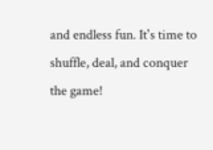and endless fun. It's time to shuffle, deal, and conquer the game!